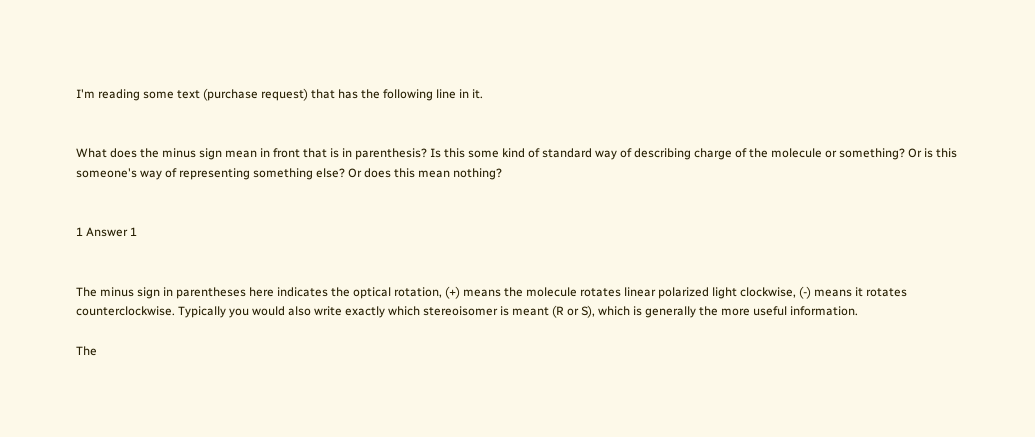I'm reading some text (purchase request) that has the following line in it.


What does the minus sign mean in front that is in parenthesis? Is this some kind of standard way of describing charge of the molecule or something? Or is this someone's way of representing something else? Or does this mean nothing?


1 Answer 1


The minus sign in parentheses here indicates the optical rotation, (+) means the molecule rotates linear polarized light clockwise, (-) means it rotates counterclockwise. Typically you would also write exactly which stereoisomer is meant (R or S), which is generally the more useful information.

The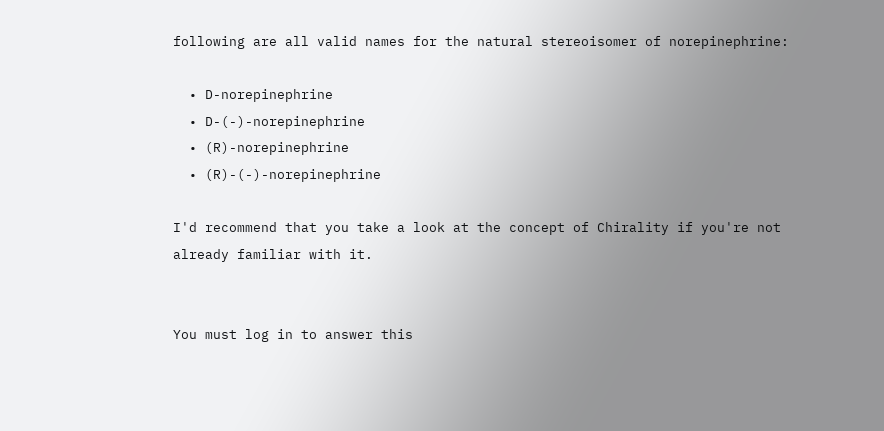following are all valid names for the natural stereoisomer of norepinephrine:

  • D-norepinephrine
  • D-(-)-norepinephrine
  • (R)-norepinephrine
  • (R)-(-)-norepinephrine

I'd recommend that you take a look at the concept of Chirality if you're not already familiar with it.


You must log in to answer this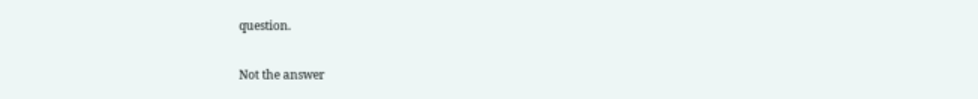question.

Not the answer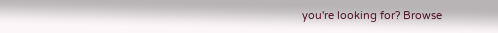you're looking for? Browse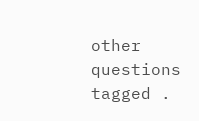other questions tagged .